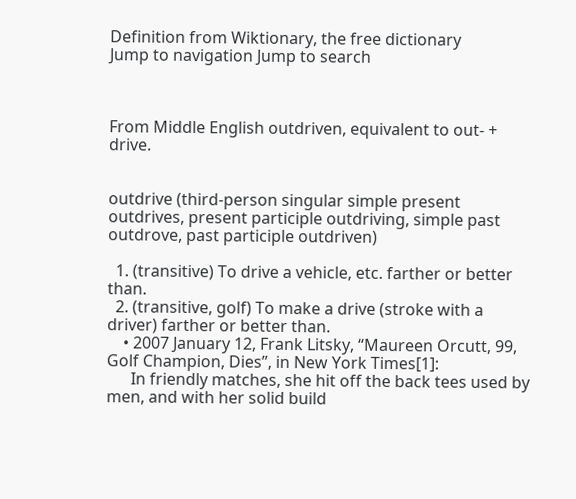Definition from Wiktionary, the free dictionary
Jump to navigation Jump to search



From Middle English outdriven, equivalent to out- + drive.


outdrive (third-person singular simple present outdrives, present participle outdriving, simple past outdrove, past participle outdriven)

  1. (transitive) To drive a vehicle, etc. farther or better than.
  2. (transitive, golf) To make a drive (stroke with a driver) farther or better than.
    • 2007 January 12, Frank Litsky, “Maureen Orcutt, 99, Golf Champion, Dies”, in New York Times[1]:
      In friendly matches, she hit off the back tees used by men, and with her solid build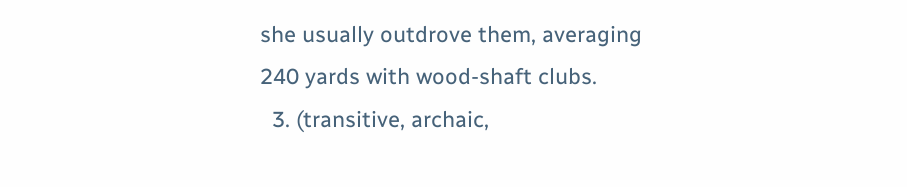she usually outdrove them, averaging 240 yards with wood-shaft clubs.
  3. (transitive, archaic,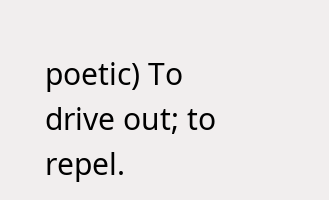poetic) To drive out; to repel.